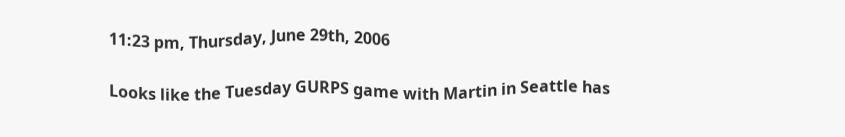11:23 pm, Thursday, June 29th, 2006

Looks like the Tuesday GURPS game with Martin in Seattle has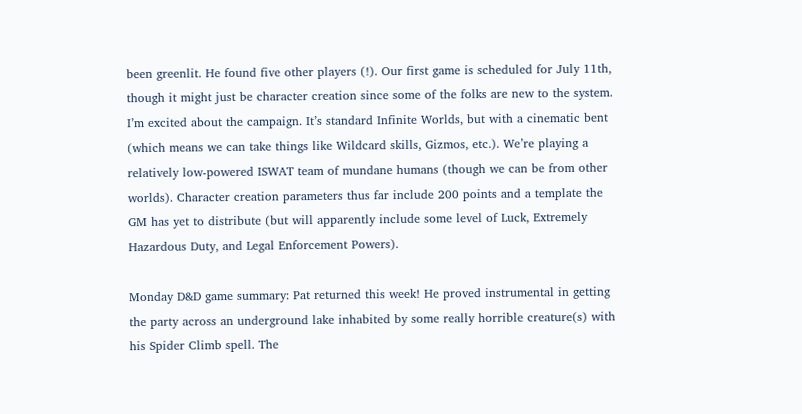been greenlit. He found five other players (!). Our first game is scheduled for July 11th, though it might just be character creation since some of the folks are new to the system. I’m excited about the campaign. It’s standard Infinite Worlds, but with a cinematic bent (which means we can take things like Wildcard skills, Gizmos, etc.). We’re playing a relatively low-powered ISWAT team of mundane humans (though we can be from other worlds). Character creation parameters thus far include 200 points and a template the GM has yet to distribute (but will apparently include some level of Luck, Extremely Hazardous Duty, and Legal Enforcement Powers).

Monday D&D game summary: Pat returned this week! He proved instrumental in getting the party across an underground lake inhabited by some really horrible creature(s) with his Spider Climb spell. The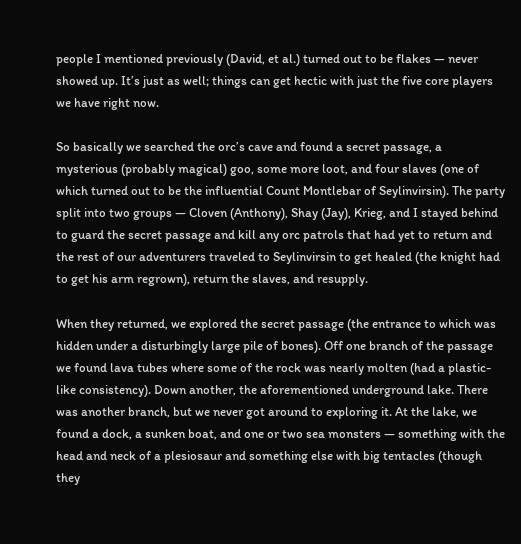people I mentioned previously (David, et al.) turned out to be flakes — never showed up. It’s just as well; things can get hectic with just the five core players we have right now.

So basically we searched the orc’s cave and found a secret passage, a mysterious (probably magical) goo, some more loot, and four slaves (one of which turned out to be the influential Count Montlebar of Seylinvirsin). The party split into two groups — Cloven (Anthony), Shay (Jay), Krieg, and I stayed behind to guard the secret passage and kill any orc patrols that had yet to return and the rest of our adventurers traveled to Seylinvirsin to get healed (the knight had to get his arm regrown), return the slaves, and resupply.

When they returned, we explored the secret passage (the entrance to which was hidden under a disturbingly large pile of bones). Off one branch of the passage we found lava tubes where some of the rock was nearly molten (had a plastic-like consistency). Down another, the aforementioned underground lake. There was another branch, but we never got around to exploring it. At the lake, we found a dock, a sunken boat, and one or two sea monsters — something with the head and neck of a plesiosaur and something else with big tentacles (though they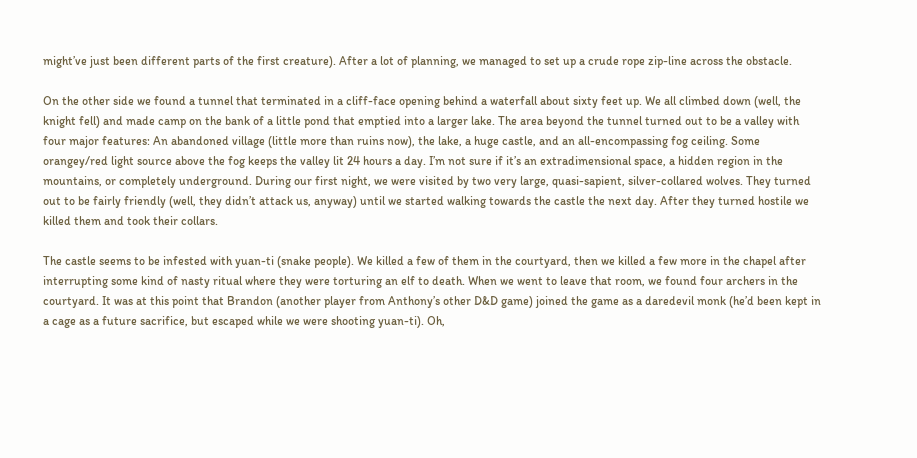might’ve just been different parts of the first creature). After a lot of planning, we managed to set up a crude rope zip-line across the obstacle.

On the other side we found a tunnel that terminated in a cliff-face opening behind a waterfall about sixty feet up. We all climbed down (well, the knight fell) and made camp on the bank of a little pond that emptied into a larger lake. The area beyond the tunnel turned out to be a valley with four major features: An abandoned village (little more than ruins now), the lake, a huge castle, and an all-encompassing fog ceiling. Some orangey/red light source above the fog keeps the valley lit 24 hours a day. I’m not sure if it’s an extradimensional space, a hidden region in the mountains, or completely underground. During our first night, we were visited by two very large, quasi-sapient, silver-collared wolves. They turned out to be fairly friendly (well, they didn’t attack us, anyway) until we started walking towards the castle the next day. After they turned hostile we killed them and took their collars.

The castle seems to be infested with yuan-ti (snake people). We killed a few of them in the courtyard, then we killed a few more in the chapel after interrupting some kind of nasty ritual where they were torturing an elf to death. When we went to leave that room, we found four archers in the courtyard. It was at this point that Brandon (another player from Anthony’s other D&D game) joined the game as a daredevil monk (he’d been kept in a cage as a future sacrifice, but escaped while we were shooting yuan-ti). Oh,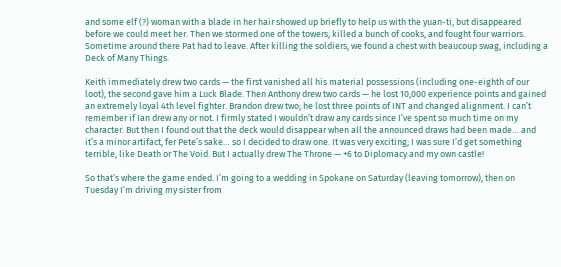and some elf (?) woman with a blade in her hair showed up briefly to help us with the yuan-ti, but disappeared before we could meet her. Then we stormed one of the towers, killed a bunch of cooks, and fought four warriors. Sometime around there Pat had to leave. After killing the soldiers, we found a chest with beaucoup swag, including a Deck of Many Things.

Keith immediately drew two cards — the first vanished all his material possessions (including one-eighth of our loot), the second gave him a Luck Blade. Then Anthony drew two cards — he lost 10,000 experience points and gained an extremely loyal 4th level fighter. Brandon drew two; he lost three points of INT and changed alignment. I can’t remember if Ian drew any or not. I firmly stated I wouldn’t draw any cards since I’ve spent so much time on my character. But then I found out that the deck would disappear when all the announced draws had been made… and it’s a minor artifact, fer Pete’s sake… so I decided to draw one. It was very exciting; I was sure I’d get something terrible, like Death or The Void. But I actually drew The Throne — +6 to Diplomacy and my own castle!

So that’s where the game ended. I’m going to a wedding in Spokane on Saturday (leaving tomorrow), then on Tuesday I’m driving my sister from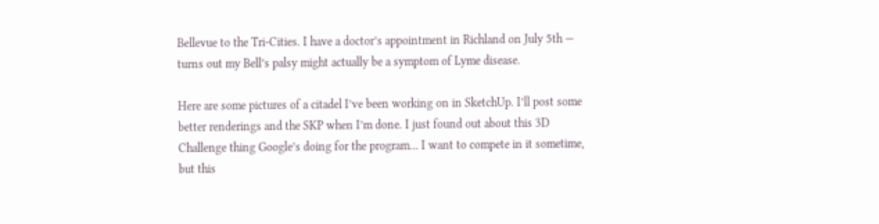Bellevue to the Tri-Cities. I have a doctor’s appointment in Richland on July 5th — turns out my Bell’s palsy might actually be a symptom of Lyme disease.

Here are some pictures of a citadel I’ve been working on in SketchUp. I’ll post some better renderings and the SKP when I’m done. I just found out about this 3D Challenge thing Google’s doing for the program… I want to compete in it sometime, but this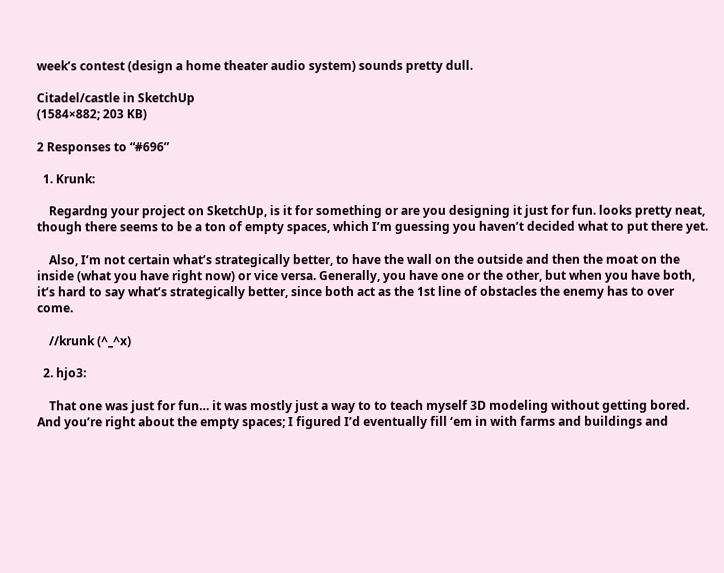week’s contest (design a home theater audio system) sounds pretty dull.

Citadel/castle in SketchUp
(1584×882; 203 KB)

2 Responses to “#696”

  1. Krunk:

    Regardng your project on SketchUp, is it for something or are you designing it just for fun. looks pretty neat, though there seems to be a ton of empty spaces, which I’m guessing you haven’t decided what to put there yet.

    Also, I’m not certain what’s strategically better, to have the wall on the outside and then the moat on the inside (what you have right now) or vice versa. Generally, you have one or the other, but when you have both, it’s hard to say what’s strategically better, since both act as the 1st line of obstacles the enemy has to over come.

    //krunk (^_^x)

  2. hjo3:

    That one was just for fun… it was mostly just a way to to teach myself 3D modeling without getting bored. And you’re right about the empty spaces; I figured I’d eventually fill ‘em in with farms and buildings and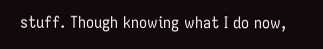stuff. Though knowing what I do now,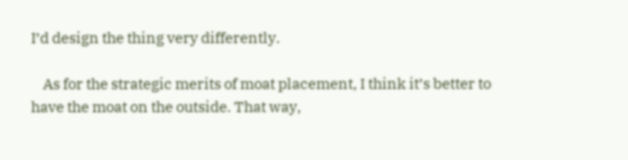I’d design the thing very differently.

    As for the strategic merits of moat placement, I think it’s better to have the moat on the outside. That way,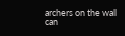archers on the wall can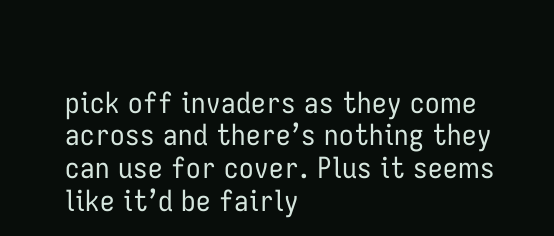pick off invaders as they come across and there’s nothing they can use for cover. Plus it seems like it’d be fairly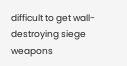difficult to get wall-destroying siege weapons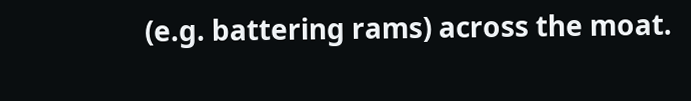(e.g. battering rams) across the moat.